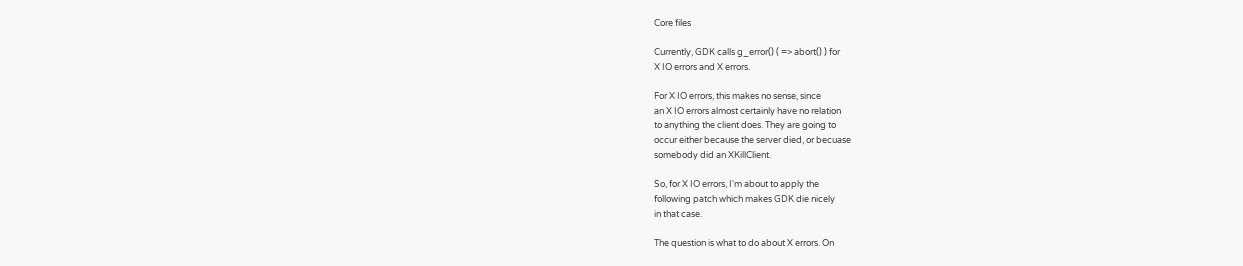Core files

Currently, GDK calls g_error() ( => abort() ) for
X IO errors and X errors.

For X IO errors, this makes no sense, since
an X IO errors almost certainly have no relation
to anything the client does. They are going to
occur either because the server died, or becuase
somebody did an XKillClient.

So, for X IO errors, I'm about to apply the
following patch which makes GDK die nicely
in that case.

The question is what to do about X errors. On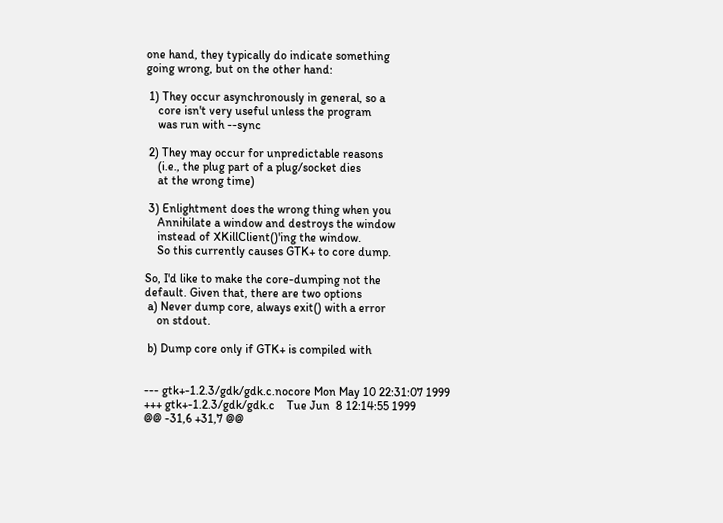one hand, they typically do indicate something
going wrong, but on the other hand:

 1) They occur asynchronously in general, so a
    core isn't very useful unless the program
    was run with --sync

 2) They may occur for unpredictable reasons
    (i.e., the plug part of a plug/socket dies
    at the wrong time)

 3) Enlightment does the wrong thing when you
    Annihilate a window and destroys the window
    instead of XKillClient()'ing the window.
    So this currently causes GTK+ to core dump.

So, I'd like to make the core-dumping not the
default. Given that, there are two options
 a) Never dump core, always exit() with a error
    on stdout.

 b) Dump core only if GTK+ is compiled with


--- gtk+-1.2.3/gdk/gdk.c.nocore Mon May 10 22:31:07 1999
+++ gtk+-1.2.3/gdk/gdk.c    Tue Jun  8 12:14:55 1999
@@ -31,6 +31,7 @@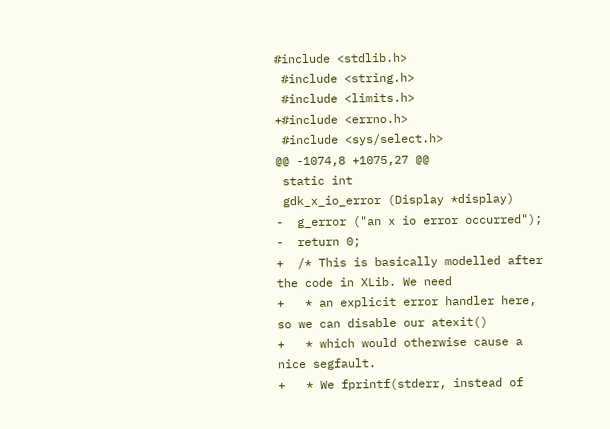#include <stdlib.h>
 #include <string.h>
 #include <limits.h>
+#include <errno.h>
 #include <sys/select.h>
@@ -1074,8 +1075,27 @@
 static int
 gdk_x_io_error (Display *display)
-  g_error ("an x io error occurred");
-  return 0;
+  /* This is basically modelled after the code in XLib. We need
+   * an explicit error handler here, so we can disable our atexit()
+   * which would otherwise cause a nice segfault.
+   * We fprintf(stderr, instead of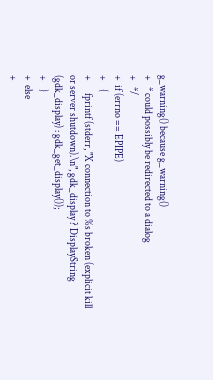g_warning() because g_warning()
+   * could possibly be redirected to a dialog
+   */
+  if (errno == EPIPE)
+    {
+      fprintf (stderr, "X connection to %s broken (explicit kill or server shutdown).\n", gdk_display ? DisplayString (gdk_display) : gdk_get_display());
+    }
+  else
+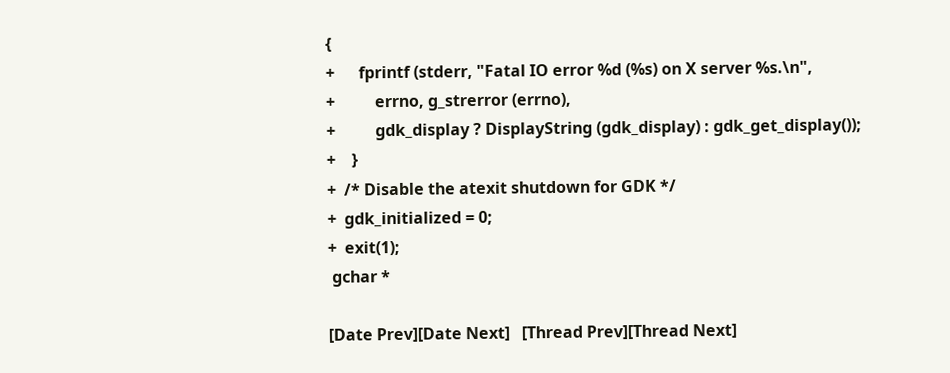{
+      fprintf (stderr, "Fatal IO error %d (%s) on X server %s.\n",
+          errno, g_strerror (errno),
+          gdk_display ? DisplayString (gdk_display) : gdk_get_display());
+    }
+  /* Disable the atexit shutdown for GDK */
+  gdk_initialized = 0;
+  exit(1);
 gchar *

[Date Prev][Date Next]   [Thread Prev][Thread Next]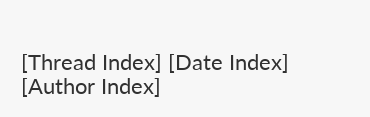[Thread Index] [Date Index] [Author Index]